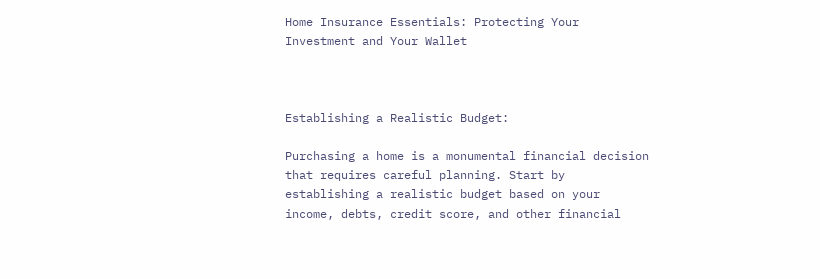Home Insurance Essentials: Protecting Your Investment and Your Wallet



Establishing a Realistic Budget:

Purchasing a home is a monumental financial decision that requires careful planning. Start by establishing a realistic budget based on your income, debts, credit score, and other financial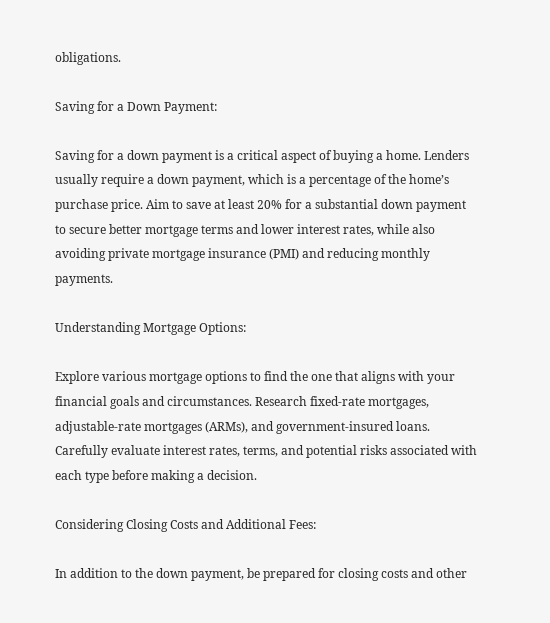obligations.

Saving for a Down Payment:

Saving for a down payment is a critical aspect of buying a home. Lenders usually require a down payment, which is a percentage of the home’s purchase price. Aim to save at least 20% for a substantial down payment to secure better mortgage terms and lower interest rates, while also avoiding private mortgage insurance (PMI) and reducing monthly payments.

Understanding Mortgage Options:

Explore various mortgage options to find the one that aligns with your financial goals and circumstances. Research fixed-rate mortgages, adjustable-rate mortgages (ARMs), and government-insured loans. Carefully evaluate interest rates, terms, and potential risks associated with each type before making a decision.

Considering Closing Costs and Additional Fees:

In addition to the down payment, be prepared for closing costs and other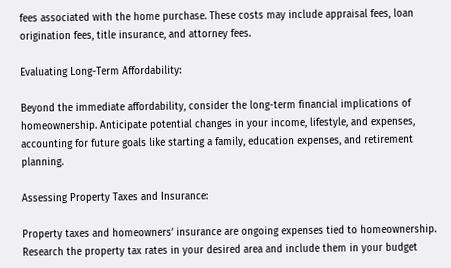fees associated with the home purchase. These costs may include appraisal fees, loan origination fees, title insurance, and attorney fees.

Evaluating Long-Term Affordability:

Beyond the immediate affordability, consider the long-term financial implications of homeownership. Anticipate potential changes in your income, lifestyle, and expenses, accounting for future goals like starting a family, education expenses, and retirement planning.

Assessing Property Taxes and Insurance:

Property taxes and homeowners’ insurance are ongoing expenses tied to homeownership. Research the property tax rates in your desired area and include them in your budget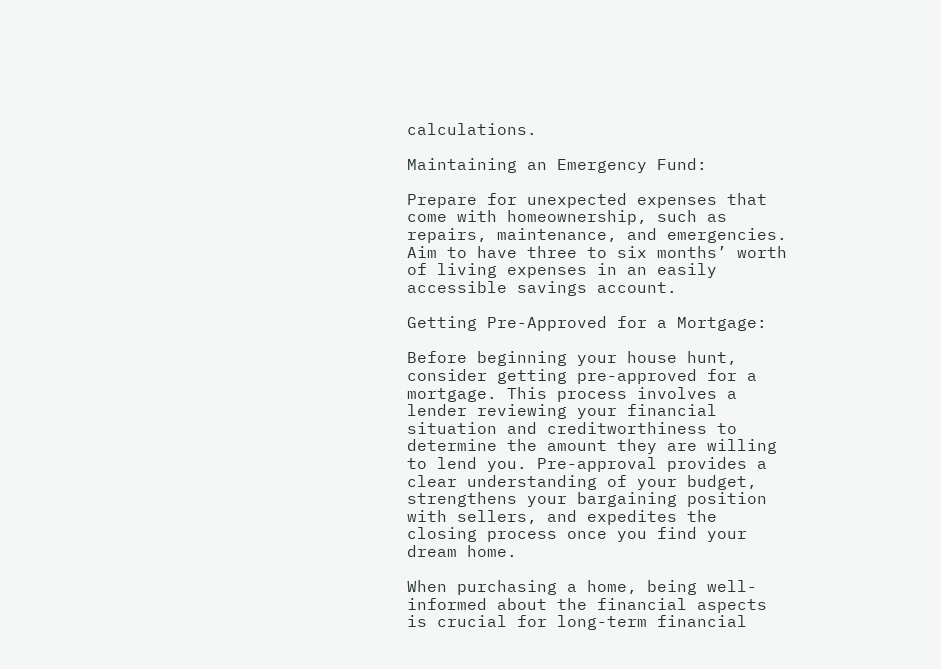calculations.

Maintaining an Emergency Fund:

Prepare for unexpected expenses that come with homeownership, such as repairs, maintenance, and emergencies. Aim to have three to six months’ worth of living expenses in an easily accessible savings account.

Getting Pre-Approved for a Mortgage:

Before beginning your house hunt, consider getting pre-approved for a mortgage. This process involves a lender reviewing your financial situation and creditworthiness to determine the amount they are willing to lend you. Pre-approval provides a clear understanding of your budget, strengthens your bargaining position with sellers, and expedites the closing process once you find your dream home.

When purchasing a home, being well-informed about the financial aspects is crucial for long-term financial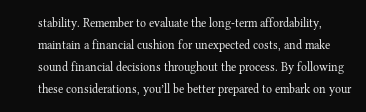stability. Remember to evaluate the long-term affordability, maintain a financial cushion for unexpected costs, and make sound financial decisions throughout the process. By following these considerations, you’ll be better prepared to embark on your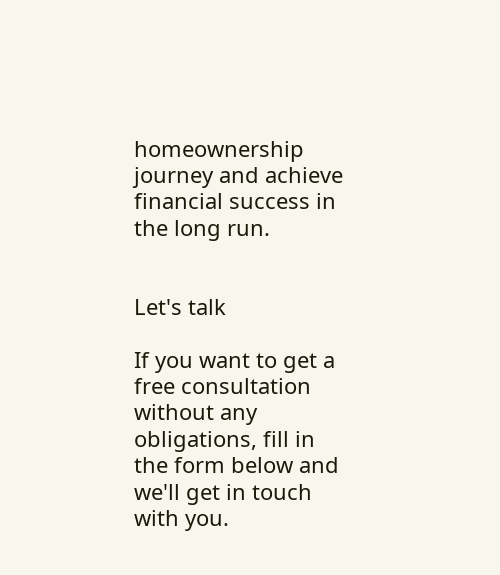homeownership journey and achieve financial success in the long run.


Let's talk

If you want to get a free consultation without any obligations, fill in the form below and we'll get in touch with you.